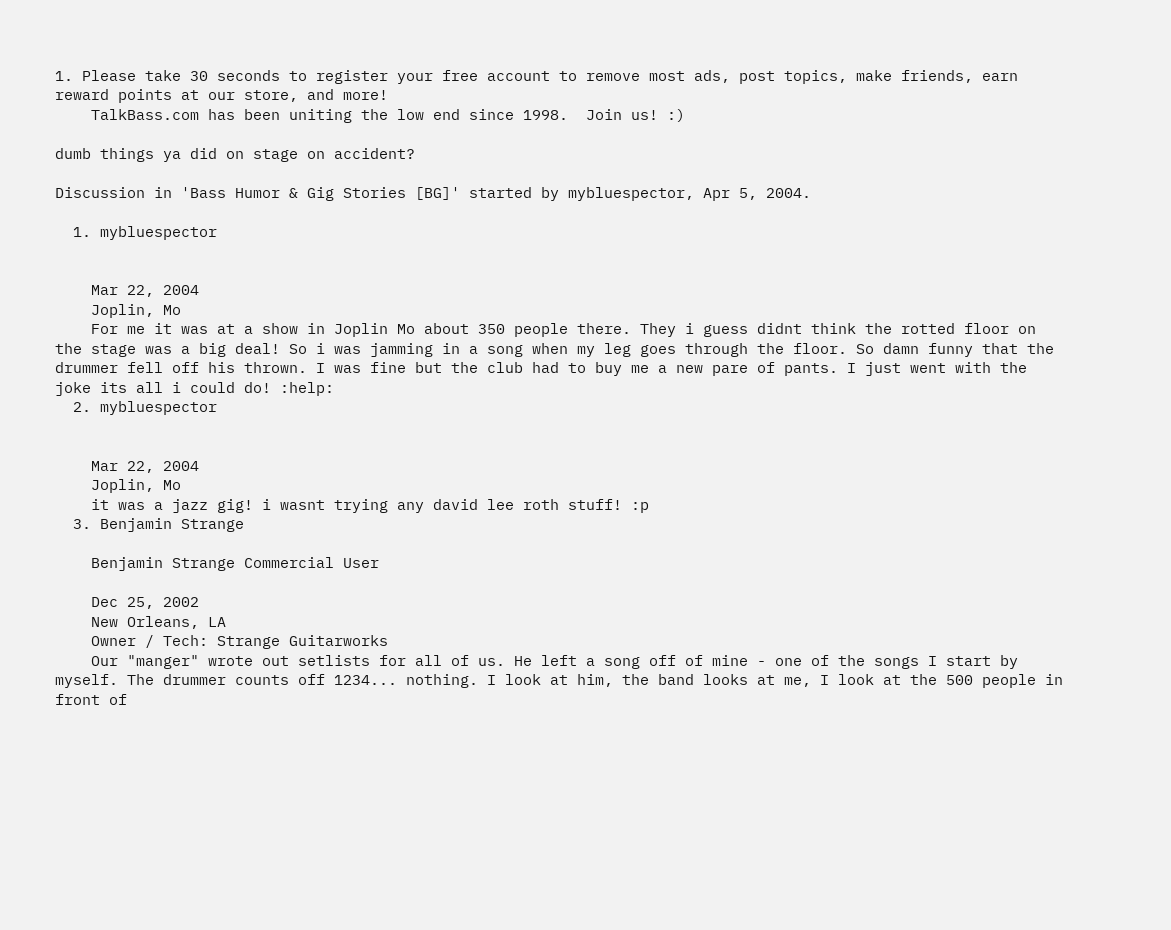1. Please take 30 seconds to register your free account to remove most ads, post topics, make friends, earn reward points at our store, and more!
    TalkBass.com has been uniting the low end since 1998.  Join us! :)

dumb things ya did on stage on accident?

Discussion in 'Bass Humor & Gig Stories [BG]' started by mybluespector, Apr 5, 2004.

  1. mybluespector


    Mar 22, 2004
    Joplin, Mo
    For me it was at a show in Joplin Mo about 350 people there. They i guess didnt think the rotted floor on the stage was a big deal! So i was jamming in a song when my leg goes through the floor. So damn funny that the drummer fell off his thrown. I was fine but the club had to buy me a new pare of pants. I just went with the joke its all i could do! :help:
  2. mybluespector


    Mar 22, 2004
    Joplin, Mo
    it was a jazz gig! i wasnt trying any david lee roth stuff! :p
  3. Benjamin Strange

    Benjamin Strange Commercial User

    Dec 25, 2002
    New Orleans, LA
    Owner / Tech: Strange Guitarworks
    Our "manger" wrote out setlists for all of us. He left a song off of mine - one of the songs I start by myself. The drummer counts off 1234... nothing. I look at him, the band looks at me, I look at the 500 people in front of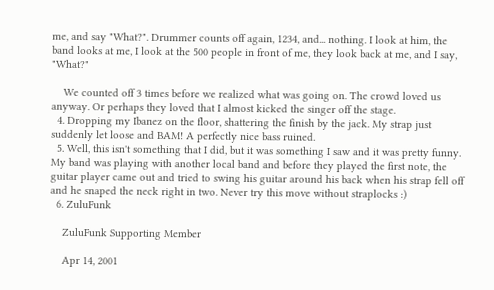me, and say "What?". Drummer counts off again, 1234, and... nothing. I look at him, the band looks at me, I look at the 500 people in front of me, they look back at me, and I say, "What?"

    We counted off 3 times before we realized what was going on. The crowd loved us anyway. Or perhaps they loved that I almost kicked the singer off the stage.
  4. Dropping my Ibanez on the floor, shattering the finish by the jack. My strap just suddenly let loose and BAM! A perfectly nice bass ruined.
  5. Well, this isn't something that I did, but it was something I saw and it was pretty funny. My band was playing with another local band and before they played the first note, the guitar player came out and tried to swing his guitar around his back when his strap fell off and he snaped the neck right in two. Never try this move without straplocks :)
  6. ZuluFunk

    ZuluFunk Supporting Member

    Apr 14, 2001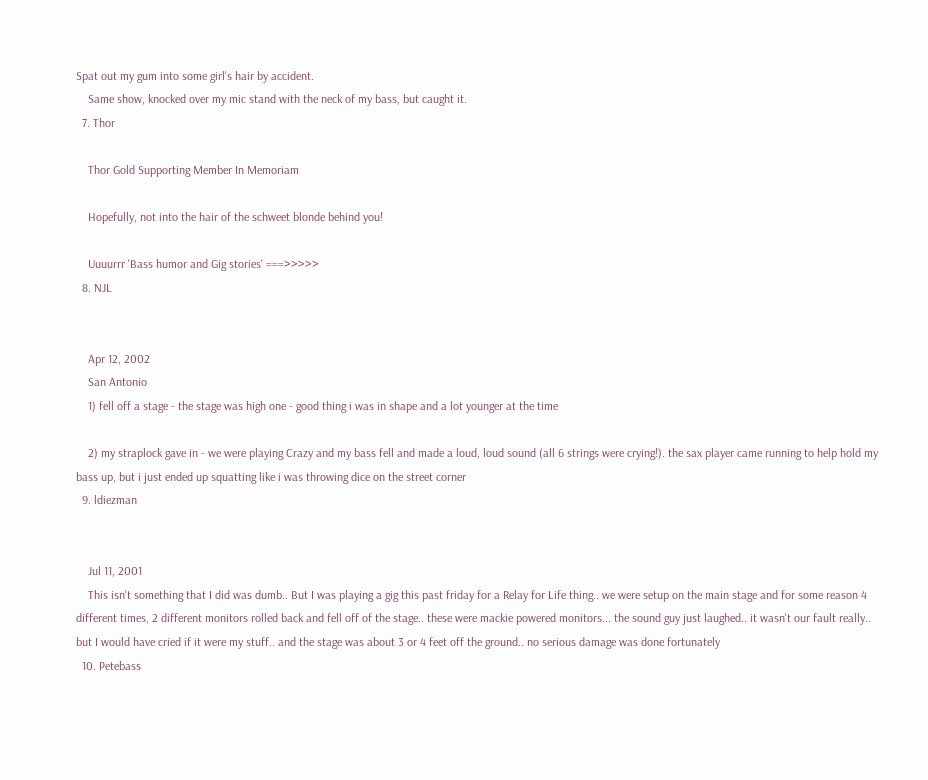Spat out my gum into some girl's hair by accident.
    Same show, knocked over my mic stand with the neck of my bass, but caught it.
  7. Thor

    Thor Gold Supporting Member In Memoriam

    Hopefully, not into the hair of the schweet blonde behind you!

    Uuuurrr 'Bass humor and Gig stories' ===>>>>>
  8. NJL


    Apr 12, 2002
    San Antonio
    1) fell off a stage - the stage was high one - good thing i was in shape and a lot younger at the time

    2) my straplock gave in - we were playing Crazy and my bass fell and made a loud, loud sound (all 6 strings were crying!). the sax player came running to help hold my bass up, but i just ended up squatting like i was throwing dice on the street corner
  9. ldiezman


    Jul 11, 2001
    This isn't something that I did was dumb.. But I was playing a gig this past friday for a Relay for Life thing.. we were setup on the main stage and for some reason 4 different times, 2 different monitors rolled back and fell off of the stage.. these were mackie powered monitors... the sound guy just laughed.. it wasn't our fault really.. but I would have cried if it were my stuff.. and the stage was about 3 or 4 feet off the ground.. no serious damage was done fortunately
  10. Petebass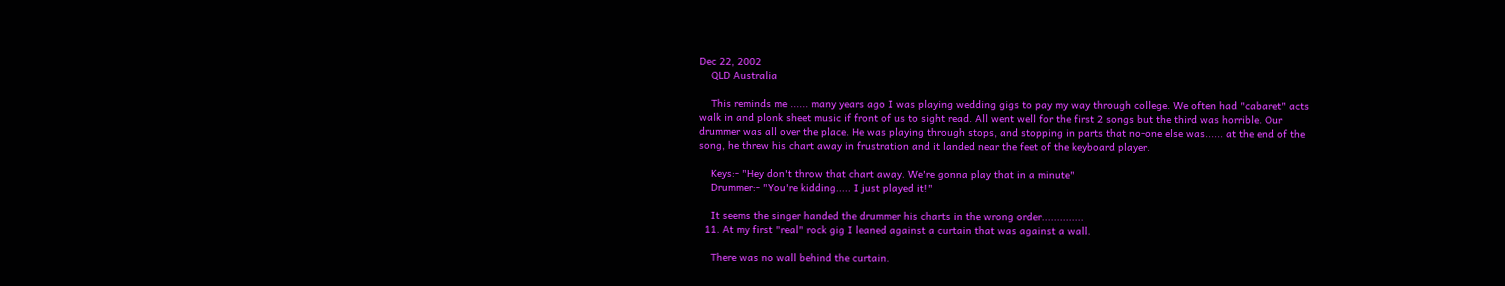Dec 22, 2002
    QLD Australia

    This reminds me ...... many years ago I was playing wedding gigs to pay my way through college. We often had "cabaret" acts walk in and plonk sheet music if front of us to sight read. All went well for the first 2 songs but the third was horrible. Our drummer was all over the place. He was playing through stops, and stopping in parts that no-one else was...... at the end of the song, he threw his chart away in frustration and it landed near the feet of the keyboard player.

    Keys:- "Hey don't throw that chart away. We're gonna play that in a minute"
    Drummer:- "You're kidding..... I just played it!"

    It seems the singer handed the drummer his charts in the wrong order..............
  11. At my first "real" rock gig I leaned against a curtain that was against a wall.

    There was no wall behind the curtain.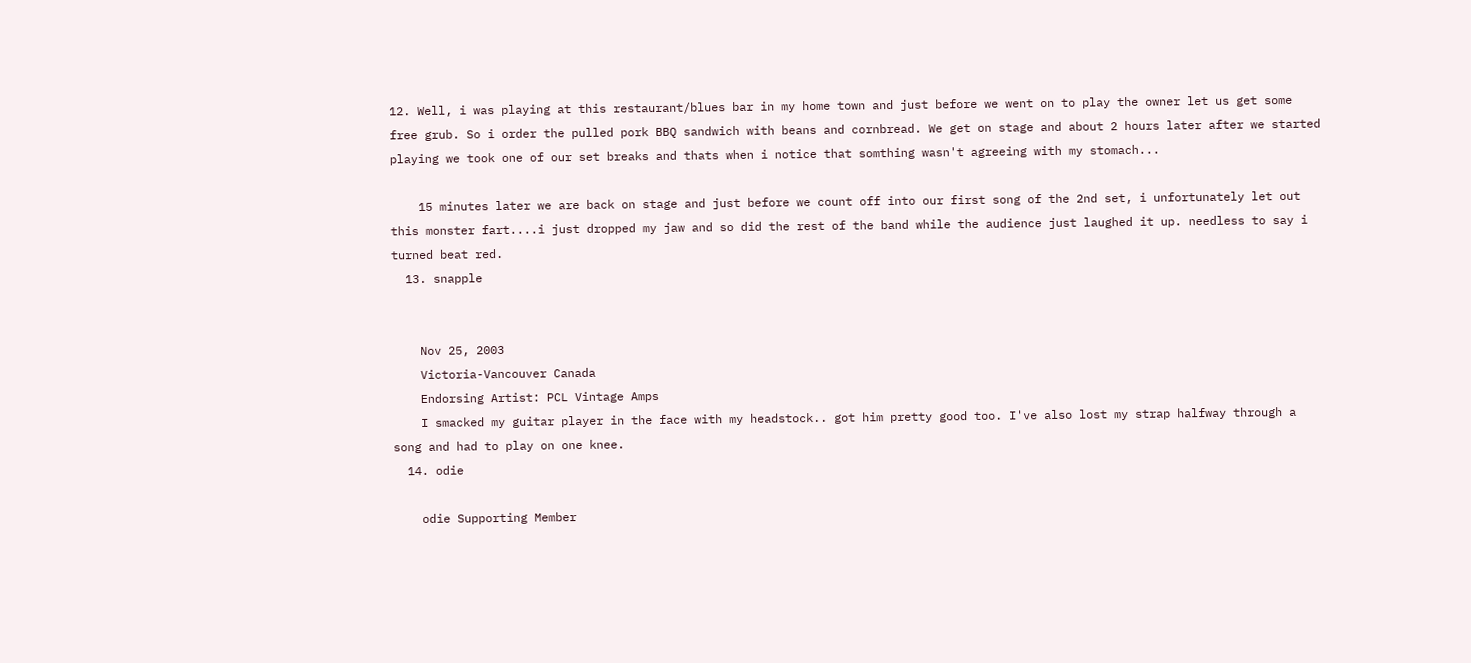12. Well, i was playing at this restaurant/blues bar in my home town and just before we went on to play the owner let us get some free grub. So i order the pulled pork BBQ sandwich with beans and cornbread. We get on stage and about 2 hours later after we started playing we took one of our set breaks and thats when i notice that somthing wasn't agreeing with my stomach...

    15 minutes later we are back on stage and just before we count off into our first song of the 2nd set, i unfortunately let out this monster fart....i just dropped my jaw and so did the rest of the band while the audience just laughed it up. needless to say i turned beat red.
  13. snapple


    Nov 25, 2003
    Victoria-Vancouver Canada
    Endorsing Artist: PCL Vintage Amps
    I smacked my guitar player in the face with my headstock.. got him pretty good too. I've also lost my strap halfway through a song and had to play on one knee.
  14. odie

    odie Supporting Member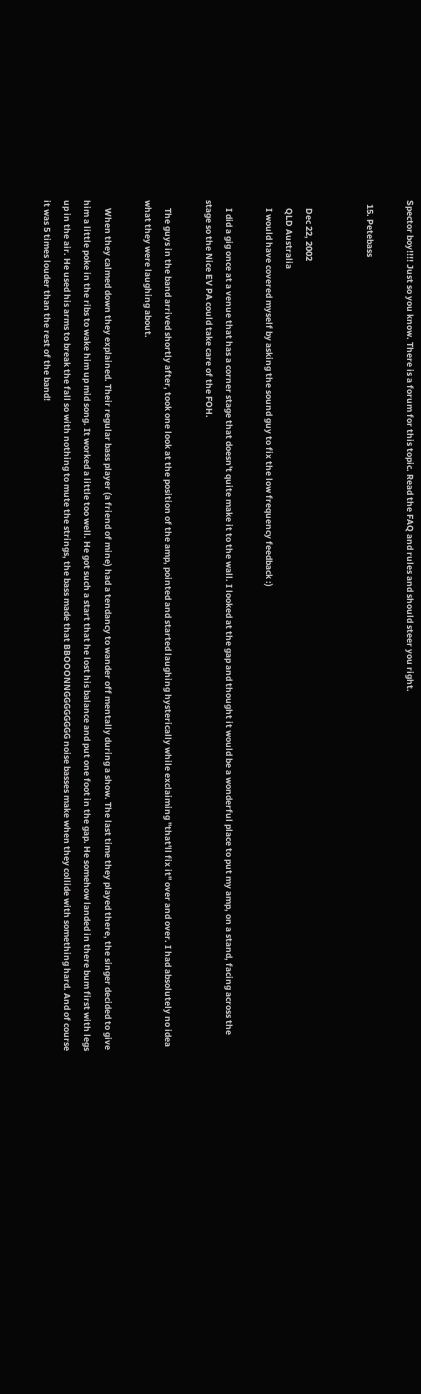Spector boy!!!! Just so you know. There is a forum for this topic. Read the FAQ and rules and should steer you right.

  15. Petebass


    Dec 22, 2002
    QLD Australia
    I would have covered myself by asking the sound guy to fix the low frequency feedback :)

    I did a gig once at a venue that has a corner stage that doesn't quite make it to the wall. I looked at the gap and thought it would be a wonderful place to put my amp, on a stand, facing across the stage so the Nice EV PA could take care of the FOH.

    The guys in the band arrived shortly after, took one look at the position of the amp, pointed and started laughing hysterically while exclaiming "that'll fix it" over and over. I had absolutely no idea what they were laughing about.

    When they calmed down they explained. Their regular bass player (a friend of mine) had a tendancy to wander off mentally during a show. The last time they played there, the singer decided to give him a little poke in the ribs to wake him up mid song. It worked a little too well. He got such a start that he lost his balance and put one foot in the gap. He somehow landed in there bum first with legs up in the air. He used his arms to break the fall so with nothing to mute the strings, the bass made that BBOOONNGGGGGGGG noise basses make when they collide with something hard. And of course it was 5 times louder than the rest of the band!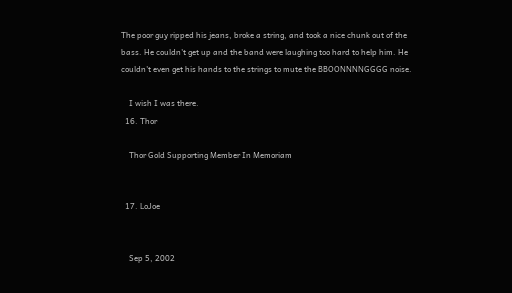The poor guy ripped his jeans, broke a string, and took a nice chunk out of the bass. He couldn't get up and the band were laughing too hard to help him. He couldn't even get his hands to the strings to mute the BBOONNNNGGGG noise.

    I wish I was there.
  16. Thor

    Thor Gold Supporting Member In Memoriam


  17. LoJoe


    Sep 5, 2002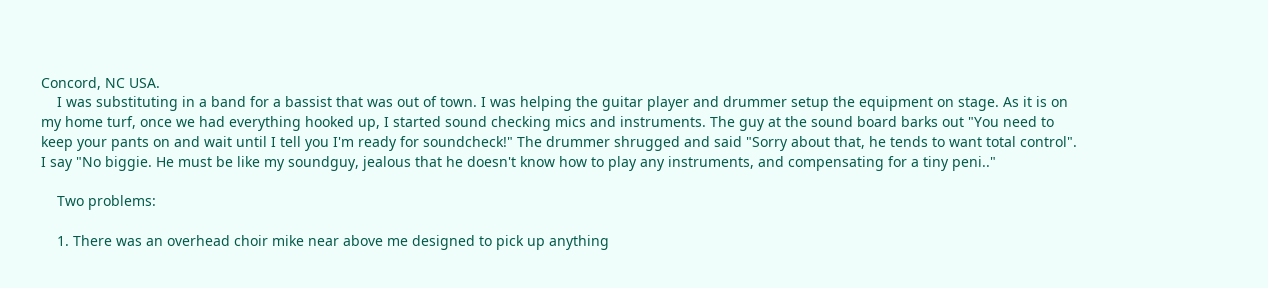Concord, NC USA.
    I was substituting in a band for a bassist that was out of town. I was helping the guitar player and drummer setup the equipment on stage. As it is on my home turf, once we had everything hooked up, I started sound checking mics and instruments. The guy at the sound board barks out "You need to keep your pants on and wait until I tell you I'm ready for soundcheck!" The drummer shrugged and said "Sorry about that, he tends to want total control". I say "No biggie. He must be like my soundguy, jealous that he doesn't know how to play any instruments, and compensating for a tiny peni.."

    Two problems:

    1. There was an overhead choir mike near above me designed to pick up anything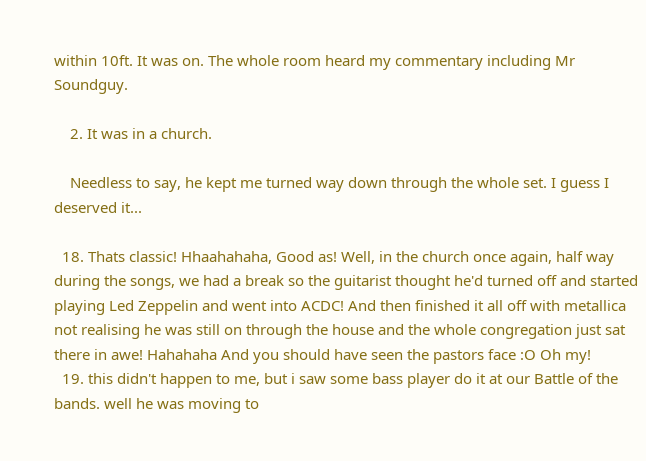within 10ft. It was on. The whole room heard my commentary including Mr Soundguy.

    2. It was in a church.

    Needless to say, he kept me turned way down through the whole set. I guess I deserved it...

  18. Thats classic! Hhaahahaha, Good as! Well, in the church once again, half way during the songs, we had a break so the guitarist thought he'd turned off and started playing Led Zeppelin and went into ACDC! And then finished it all off with metallica not realising he was still on through the house and the whole congregation just sat there in awe! Hahahaha And you should have seen the pastors face :O Oh my!
  19. this didn't happen to me, but i saw some bass player do it at our Battle of the bands. well he was moving to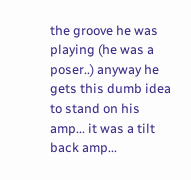the groove he was playing (he was a poser..) anyway he gets this dumb idea to stand on his amp... it was a tilt back amp...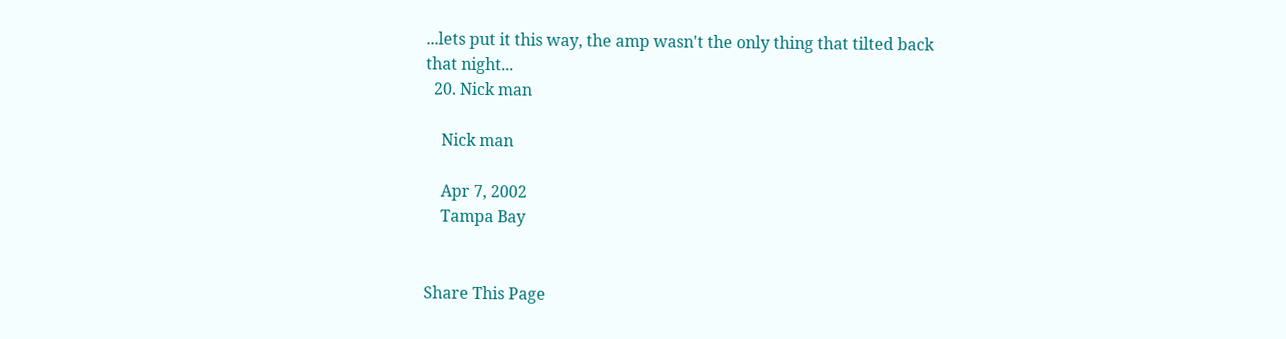...lets put it this way, the amp wasn't the only thing that tilted back that night...
  20. Nick man

    Nick man

    Apr 7, 2002
    Tampa Bay


Share This Page